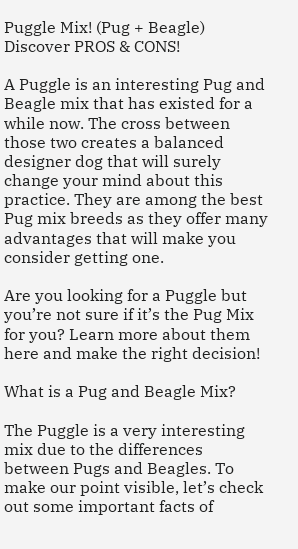Puggle Mix! (Pug + Beagle) Discover PROS & CONS!

A Puggle is an interesting Pug and Beagle mix that has existed for a while now. The cross between those two creates a balanced designer dog that will surely change your mind about this practice. They are among the best Pug mix breeds as they offer many advantages that will make you consider getting one.

Are you looking for a Puggle but you’re not sure if it’s the Pug Mix for you? Learn more about them here and make the right decision!

What is a Pug and Beagle Mix?

The Puggle is a very interesting mix due to the differences between Pugs and Beagles. To make our point visible, let’s check out some important facts of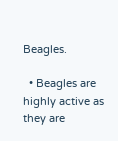Beagles.

  • Beagles are highly active as they are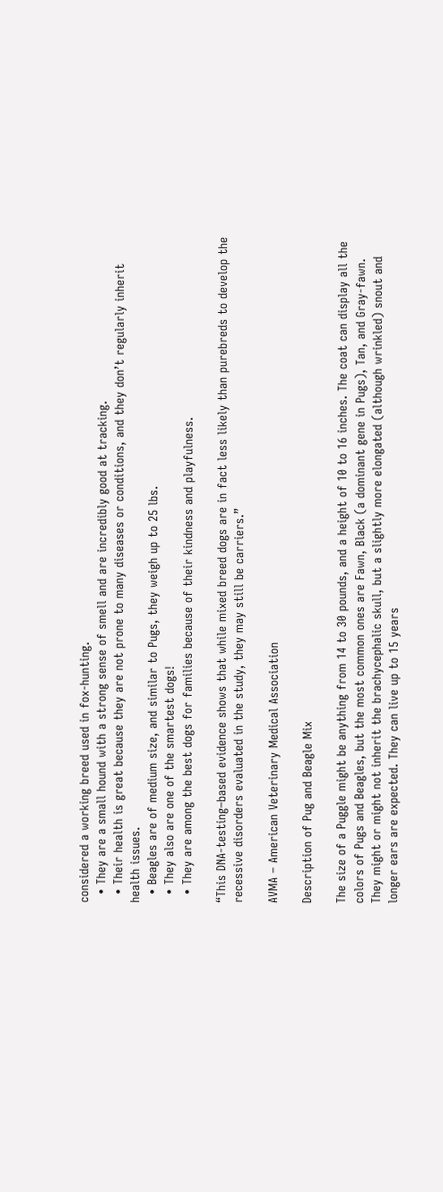considered a working breed used in fox-hunting.
  • They are a small hound with a strong sense of smell and are incredibly good at tracking.
  • Their health is great because they are not prone to many diseases or conditions, and they don’t regularly inherit health issues.
  • Beagles are of medium size, and similar to Pugs, they weigh up to 25 lbs.
  • They also are one of the smartest dogs!
  • They are among the best dogs for families because of their kindness and playfulness.

“This DNA-testing–based evidence shows that while mixed breed dogs are in fact less likely than purebreds to develop the recessive disorders evaluated in the study, they may still be carriers.”

AVMA – American Veterinary Medical Association

Description of Pug and Beagle Mix

The size of a Puggle might be anything from 14 to 30 pounds, and a height of 10 to 16 inches. The coat can display all the colors of Pugs and Beagles, but the most common ones are Fawn, Black (a dominant gene in Pugs), Tan, and Gray-fawn. They might or might not inherit the brachycephalic skull, but a slightly more elongated (although wrinkled) snout and longer ears are expected. They can live up to 15 years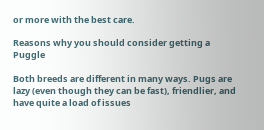or more with the best care.

Reasons why you should consider getting a Puggle

Both breeds are different in many ways. Pugs are lazy (even though they can be fast), friendlier, and have quite a load of issues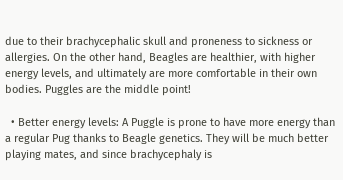due to their brachycephalic skull and proneness to sickness or allergies. On the other hand, Beagles are healthier, with higher energy levels, and ultimately are more comfortable in their own bodies. Puggles are the middle point!

  • Better energy levels: A Puggle is prone to have more energy than a regular Pug thanks to Beagle genetics. They will be much better playing mates, and since brachycephaly is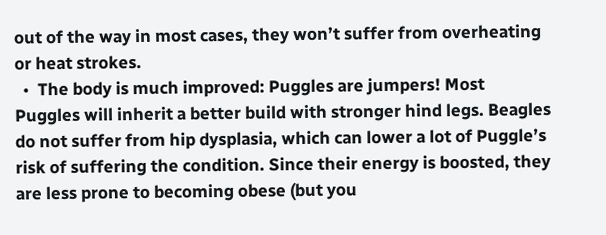out of the way in most cases, they won’t suffer from overheating or heat strokes.
  •  The body is much improved: Puggles are jumpers! Most Puggles will inherit a better build with stronger hind legs. Beagles do not suffer from hip dysplasia, which can lower a lot of Puggle’s risk of suffering the condition. Since their energy is boosted, they are less prone to becoming obese (but you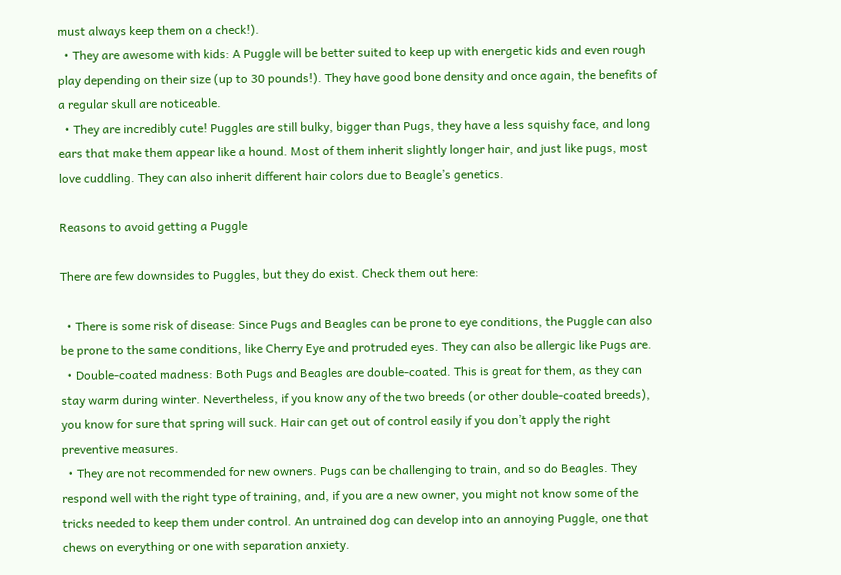must always keep them on a check!).
  • They are awesome with kids: A Puggle will be better suited to keep up with energetic kids and even rough play depending on their size (up to 30 pounds!). They have good bone density and once again, the benefits of a regular skull are noticeable.
  • They are incredibly cute! Puggles are still bulky, bigger than Pugs, they have a less squishy face, and long ears that make them appear like a hound. Most of them inherit slightly longer hair, and just like pugs, most love cuddling. They can also inherit different hair colors due to Beagle’s genetics.

Reasons to avoid getting a Puggle

There are few downsides to Puggles, but they do exist. Check them out here:

  • There is some risk of disease: Since Pugs and Beagles can be prone to eye conditions, the Puggle can also be prone to the same conditions, like Cherry Eye and protruded eyes. They can also be allergic like Pugs are.
  • Double-coated madness: Both Pugs and Beagles are double-coated. This is great for them, as they can stay warm during winter. Nevertheless, if you know any of the two breeds (or other double-coated breeds), you know for sure that spring will suck. Hair can get out of control easily if you don’t apply the right preventive measures.
  • They are not recommended for new owners. Pugs can be challenging to train, and so do Beagles. They respond well with the right type of training, and, if you are a new owner, you might not know some of the tricks needed to keep them under control. An untrained dog can develop into an annoying Puggle, one that chews on everything or one with separation anxiety.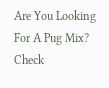Are You Looking For A Pug Mix? Check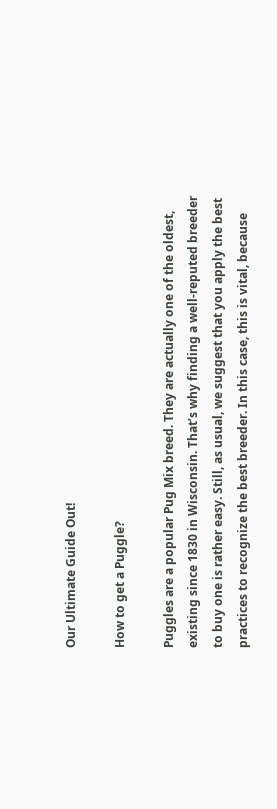Our Ultimate Guide Out!

How to get a Puggle?

Puggles are a popular Pug Mix breed. They are actually one of the oldest, existing since 1830 in Wisconsin. That’s why finding a well-reputed breeder to buy one is rather easy. Still, as usual, we suggest that you apply the best practices to recognize the best breeder. In this case, this is vital, because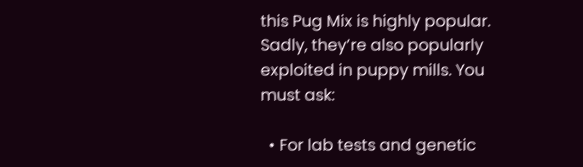this Pug Mix is highly popular. Sadly, they’re also popularly exploited in puppy mills. You must ask:

  • For lab tests and genetic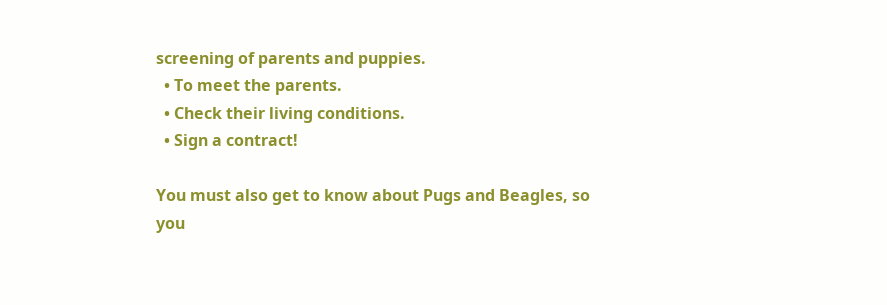screening of parents and puppies.
  • To meet the parents.
  • Check their living conditions.
  • Sign a contract!

You must also get to know about Pugs and Beagles, so you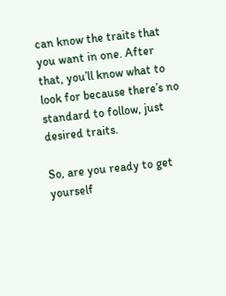can know the traits that you want in one. After that, you’ll know what to look for because there’s no standard to follow, just desired traits.

So, are you ready to get yourself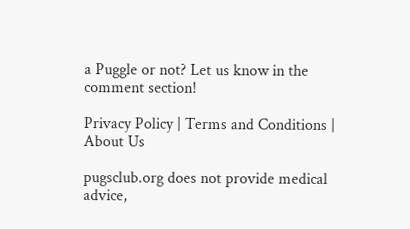a Puggle or not? Let us know in the comment section!

Privacy Policy | Terms and Conditions | About Us

pugsclub.org does not provide medical advice,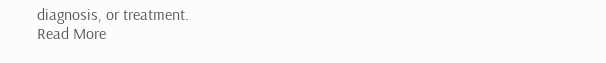diagnosis, or treatment.
Read More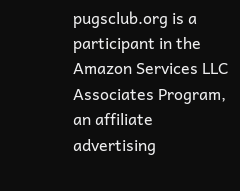pugsclub.org is a participant in the Amazon Services LLC Associates Program, an affiliate advertising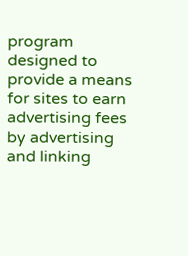program designed to provide a means for sites to earn advertising fees by advertising and linking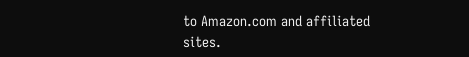to Amazon.com and affiliated sites.